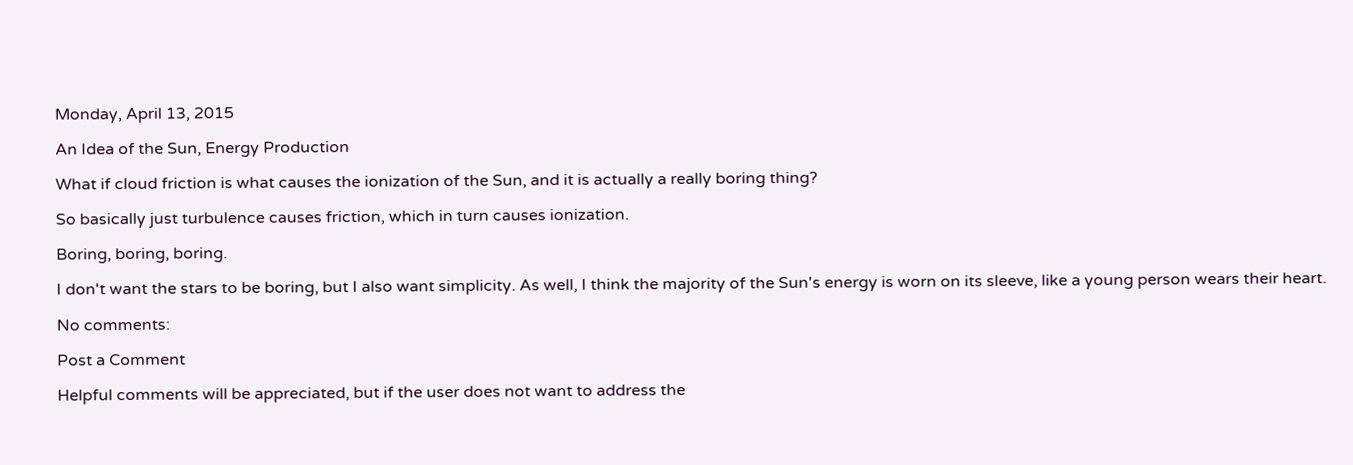Monday, April 13, 2015

An Idea of the Sun, Energy Production

What if cloud friction is what causes the ionization of the Sun, and it is actually a really boring thing?

So basically just turbulence causes friction, which in turn causes ionization.

Boring, boring, boring.

I don't want the stars to be boring, but I also want simplicity. As well, I think the majority of the Sun's energy is worn on its sleeve, like a young person wears their heart.

No comments:

Post a Comment

Helpful comments will be appreciated, but if the user does not want to address the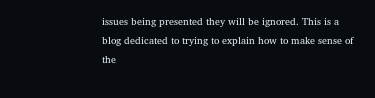issues being presented they will be ignored. This is a blog dedicated to trying to explain how to make sense of the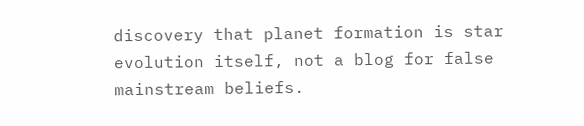discovery that planet formation is star evolution itself, not a blog for false mainstream beliefs.